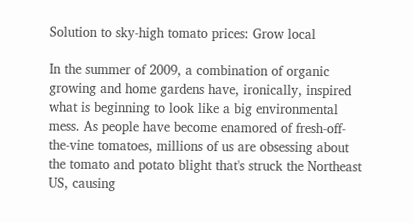Solution to sky-high tomato prices: Grow local

In the summer of 2009, a combination of organic growing and home gardens have, ironically, inspired what is beginning to look like a big environmental mess. As people have become enamored of fresh-off-the-vine tomatoes, millions of us are obsessing about the tomato and potato blight that's struck the Northeast US, causing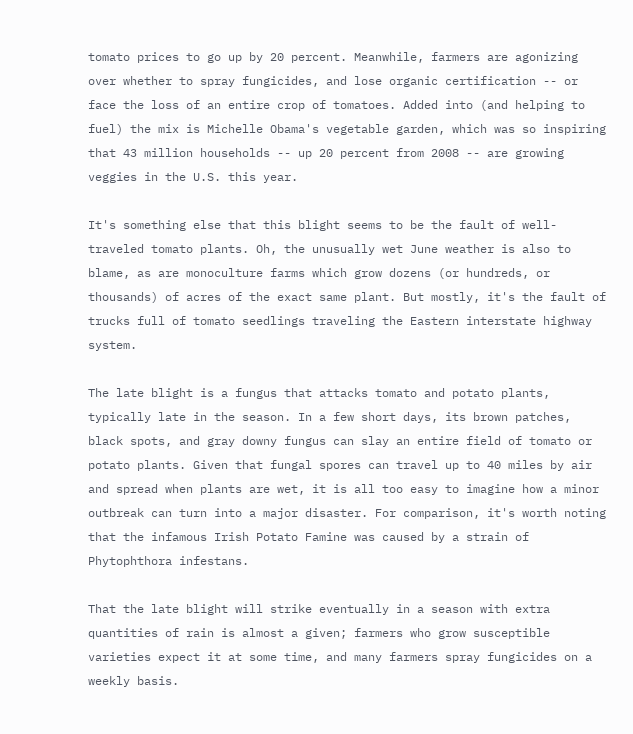tomato prices to go up by 20 percent. Meanwhile, farmers are agonizing over whether to spray fungicides, and lose organic certification -- or face the loss of an entire crop of tomatoes. Added into (and helping to fuel) the mix is Michelle Obama's vegetable garden, which was so inspiring that 43 million households -- up 20 percent from 2008 -- are growing veggies in the U.S. this year.

It's something else that this blight seems to be the fault of well-traveled tomato plants. Oh, the unusually wet June weather is also to blame, as are monoculture farms which grow dozens (or hundreds, or thousands) of acres of the exact same plant. But mostly, it's the fault of trucks full of tomato seedlings traveling the Eastern interstate highway system.

The late blight is a fungus that attacks tomato and potato plants, typically late in the season. In a few short days, its brown patches, black spots, and gray downy fungus can slay an entire field of tomato or potato plants. Given that fungal spores can travel up to 40 miles by air and spread when plants are wet, it is all too easy to imagine how a minor outbreak can turn into a major disaster. For comparison, it's worth noting that the infamous Irish Potato Famine was caused by a strain of Phytophthora infestans.

That the late blight will strike eventually in a season with extra quantities of rain is almost a given; farmers who grow susceptible varieties expect it at some time, and many farmers spray fungicides on a weekly basis.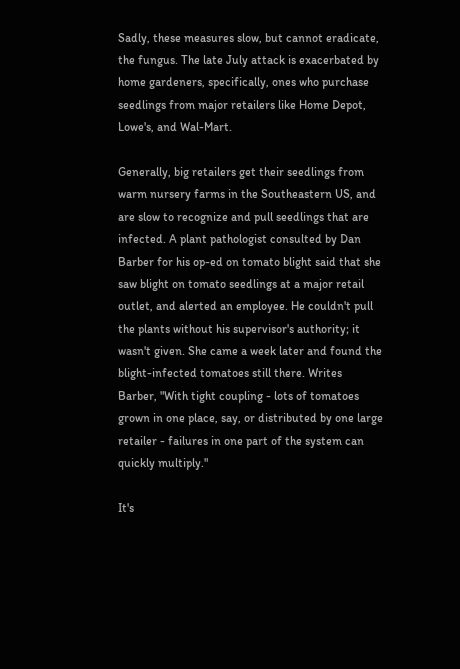Sadly, these measures slow, but cannot eradicate, the fungus. The late July attack is exacerbated by home gardeners, specifically, ones who purchase seedlings from major retailers like Home Depot, Lowe's, and Wal-Mart.

Generally, big retailers get their seedlings from warm nursery farms in the Southeastern US, and are slow to recognize and pull seedlings that are infected. A plant pathologist consulted by Dan Barber for his op-ed on tomato blight said that she saw blight on tomato seedlings at a major retail outlet, and alerted an employee. He couldn't pull the plants without his supervisor's authority; it wasn't given. She came a week later and found the blight-infected tomatoes still there. Writes Barber, "With tight coupling - lots of tomatoes grown in one place, say, or distributed by one large retailer - failures in one part of the system can quickly multiply."

It's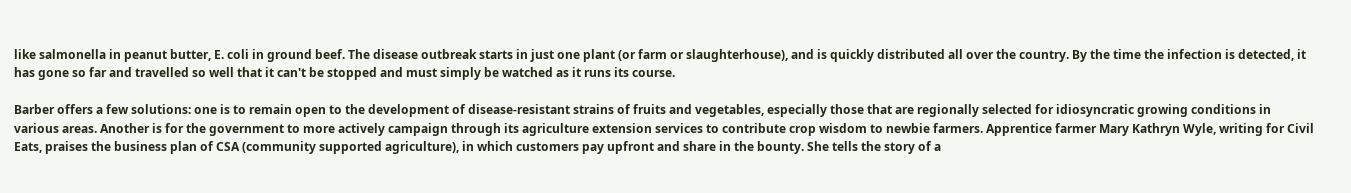like salmonella in peanut butter, E. coli in ground beef. The disease outbreak starts in just one plant (or farm or slaughterhouse), and is quickly distributed all over the country. By the time the infection is detected, it has gone so far and travelled so well that it can't be stopped and must simply be watched as it runs its course.

Barber offers a few solutions: one is to remain open to the development of disease-resistant strains of fruits and vegetables, especially those that are regionally selected for idiosyncratic growing conditions in various areas. Another is for the government to more actively campaign through its agriculture extension services to contribute crop wisdom to newbie farmers. Apprentice farmer Mary Kathryn Wyle, writing for Civil Eats, praises the business plan of CSA (community supported agriculture), in which customers pay upfront and share in the bounty. She tells the story of a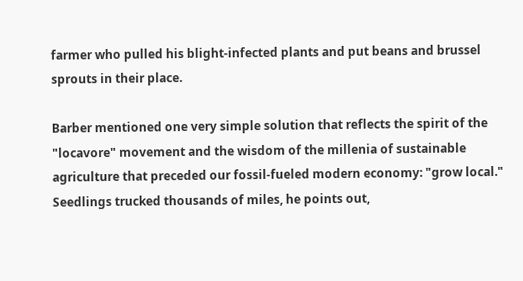farmer who pulled his blight-infected plants and put beans and brussel sprouts in their place.

Barber mentioned one very simple solution that reflects the spirit of the "locavore" movement and the wisdom of the millenia of sustainable agriculture that preceded our fossil-fueled modern economy: "grow local." Seedlings trucked thousands of miles, he points out,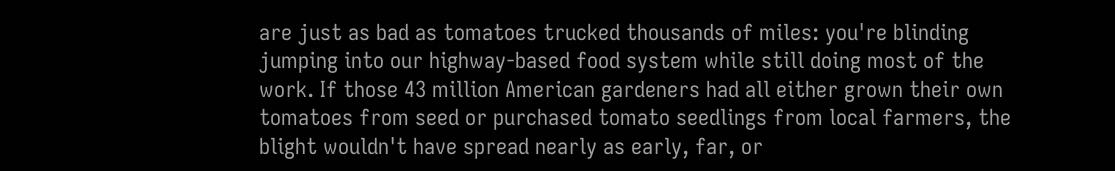are just as bad as tomatoes trucked thousands of miles: you're blinding jumping into our highway-based food system while still doing most of the work. If those 43 million American gardeners had all either grown their own tomatoes from seed or purchased tomato seedlings from local farmers, the blight wouldn't have spread nearly as early, far, or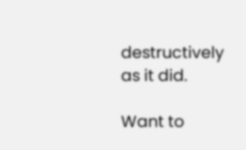destructively as it did.

Want to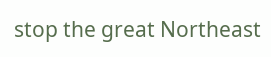stop the great Northeast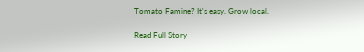Tomato Famine? It's easy. Grow local.

Read Full Story